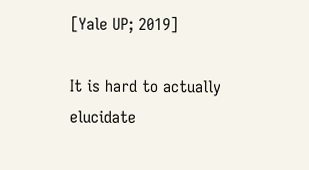[Yale UP; 2019]

It is hard to actually elucidate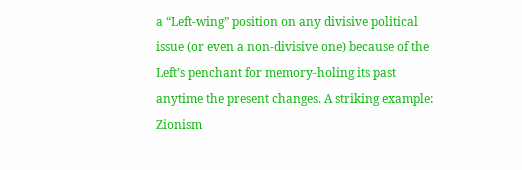a “Left-wing” position on any divisive political issue (or even a non-divisive one) because of the Left’s penchant for memory-holing its past anytime the present changes. A striking example: Zionism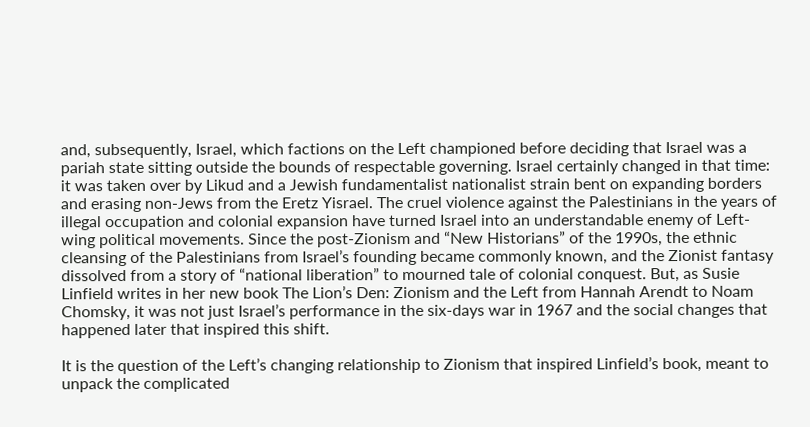and, subsequently, Israel, which factions on the Left championed before deciding that Israel was a pariah state sitting outside the bounds of respectable governing. Israel certainly changed in that time: it was taken over by Likud and a Jewish fundamentalist nationalist strain bent on expanding borders and erasing non-Jews from the Eretz Yisrael. The cruel violence against the Palestinians in the years of illegal occupation and colonial expansion have turned Israel into an understandable enemy of Left-wing political movements. Since the post-Zionism and “New Historians” of the 1990s, the ethnic cleansing of the Palestinians from Israel’s founding became commonly known, and the Zionist fantasy dissolved from a story of “national liberation” to mourned tale of colonial conquest. But, as Susie Linfield writes in her new book The Lion’s Den: Zionism and the Left from Hannah Arendt to Noam Chomsky, it was not just Israel’s performance in the six-days war in 1967 and the social changes that happened later that inspired this shift.

It is the question of the Left’s changing relationship to Zionism that inspired Linfield’s book, meant to unpack the complicated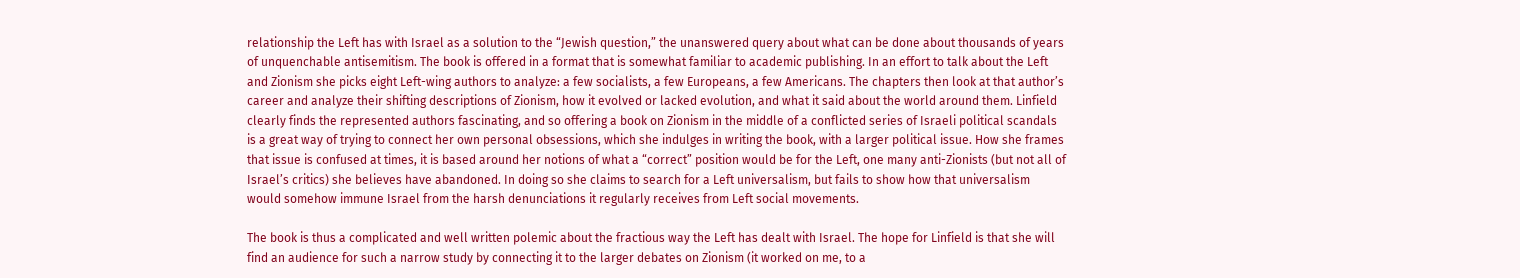relationship the Left has with Israel as a solution to the “Jewish question,” the unanswered query about what can be done about thousands of years of unquenchable antisemitism. The book is offered in a format that is somewhat familiar to academic publishing. In an effort to talk about the Left and Zionism she picks eight Left-wing authors to analyze: a few socialists, a few Europeans, a few Americans. The chapters then look at that author’s career and analyze their shifting descriptions of Zionism, how it evolved or lacked evolution, and what it said about the world around them. Linfield clearly finds the represented authors fascinating, and so offering a book on Zionism in the middle of a conflicted series of Israeli political scandals is a great way of trying to connect her own personal obsessions, which she indulges in writing the book, with a larger political issue. How she frames that issue is confused at times, it is based around her notions of what a “correct” position would be for the Left, one many anti-Zionists (but not all of Israel’s critics) she believes have abandoned. In doing so she claims to search for a Left universalism, but fails to show how that universalism would somehow immune Israel from the harsh denunciations it regularly receives from Left social movements.

The book is thus a complicated and well written polemic about the fractious way the Left has dealt with Israel. The hope for Linfield is that she will find an audience for such a narrow study by connecting it to the larger debates on Zionism (it worked on me, to a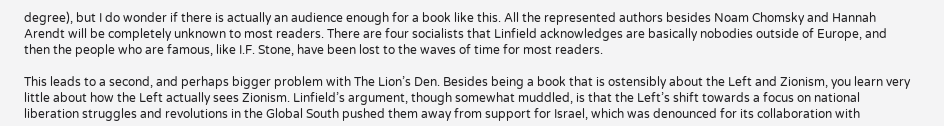degree), but I do wonder if there is actually an audience enough for a book like this. All the represented authors besides Noam Chomsky and Hannah Arendt will be completely unknown to most readers. There are four socialists that Linfield acknowledges are basically nobodies outside of Europe, and then the people who are famous, like I.F. Stone, have been lost to the waves of time for most readers.

This leads to a second, and perhaps bigger problem with The Lion’s Den. Besides being a book that is ostensibly about the Left and Zionism, you learn very little about how the Left actually sees Zionism. Linfield’s argument, though somewhat muddled, is that the Left’s shift towards a focus on national liberation struggles and revolutions in the Global South pushed them away from support for Israel, which was denounced for its collaboration with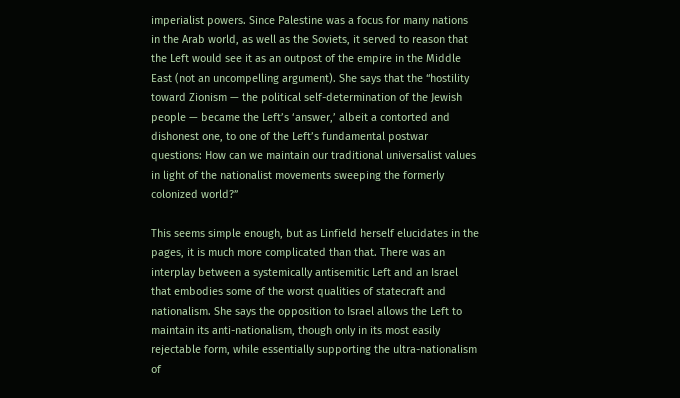imperialist powers. Since Palestine was a focus for many nations in the Arab world, as well as the Soviets, it served to reason that the Left would see it as an outpost of the empire in the Middle East (not an uncompelling argument). She says that the “hostility toward Zionism — the political self-determination of the Jewish people — became the Left’s ‘answer,’ albeit a contorted and dishonest one, to one of the Left’s fundamental postwar questions: How can we maintain our traditional universalist values in light of the nationalist movements sweeping the formerly colonized world?”

This seems simple enough, but as Linfield herself elucidates in the pages, it is much more complicated than that. There was an interplay between a systemically antisemitic Left and an Israel that embodies some of the worst qualities of statecraft and nationalism. She says the opposition to Israel allows the Left to maintain its anti-nationalism, though only in its most easily rejectable form, while essentially supporting the ultra-nationalism of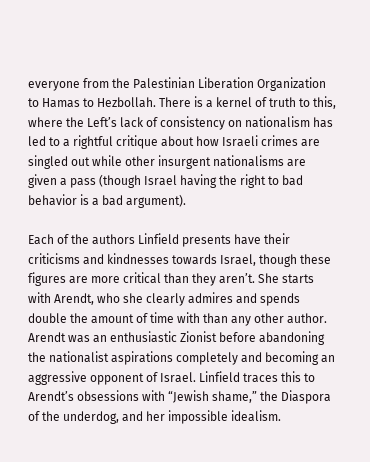everyone from the Palestinian Liberation Organization to Hamas to Hezbollah. There is a kernel of truth to this, where the Left’s lack of consistency on nationalism has led to a rightful critique about how Israeli crimes are singled out while other insurgent nationalisms are given a pass (though Israel having the right to bad behavior is a bad argument).

Each of the authors Linfield presents have their criticisms and kindnesses towards Israel, though these figures are more critical than they aren’t. She starts with Arendt, who she clearly admires and spends double the amount of time with than any other author. Arendt was an enthusiastic Zionist before abandoning the nationalist aspirations completely and becoming an aggressive opponent of Israel. Linfield traces this to Arendt’s obsessions with “Jewish shame,” the Diaspora of the underdog, and her impossible idealism.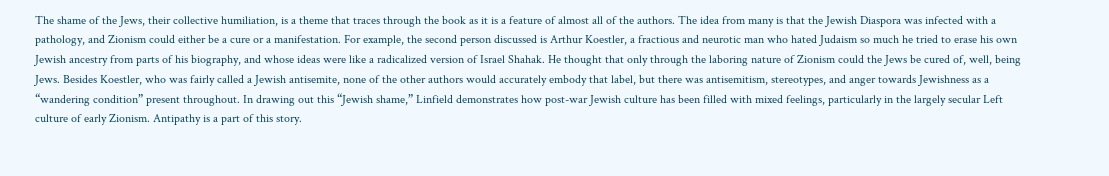The shame of the Jews, their collective humiliation, is a theme that traces through the book as it is a feature of almost all of the authors. The idea from many is that the Jewish Diaspora was infected with a pathology, and Zionism could either be a cure or a manifestation. For example, the second person discussed is Arthur Koestler, a fractious and neurotic man who hated Judaism so much he tried to erase his own Jewish ancestry from parts of his biography, and whose ideas were like a radicalized version of Israel Shahak. He thought that only through the laboring nature of Zionism could the Jews be cured of, well, being Jews. Besides Koestler, who was fairly called a Jewish antisemite, none of the other authors would accurately embody that label, but there was antisemitism, stereotypes, and anger towards Jewishness as a “wandering condition” present throughout. In drawing out this “Jewish shame,” Linfield demonstrates how post-war Jewish culture has been filled with mixed feelings, particularly in the largely secular Left culture of early Zionism. Antipathy is a part of this story.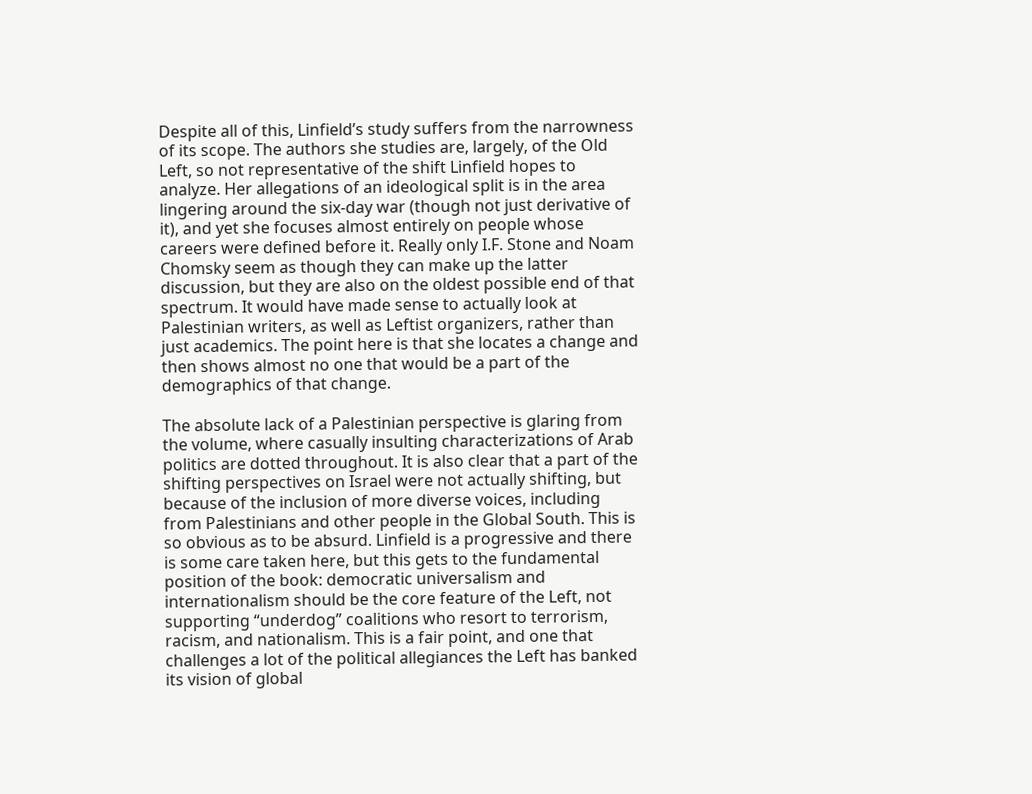Despite all of this, Linfield’s study suffers from the narrowness of its scope. The authors she studies are, largely, of the Old Left, so not representative of the shift Linfield hopes to analyze. Her allegations of an ideological split is in the area lingering around the six-day war (though not just derivative of it), and yet she focuses almost entirely on people whose careers were defined before it. Really only I.F. Stone and Noam Chomsky seem as though they can make up the latter discussion, but they are also on the oldest possible end of that spectrum. It would have made sense to actually look at Palestinian writers, as well as Leftist organizers, rather than just academics. The point here is that she locates a change and then shows almost no one that would be a part of the demographics of that change.

The absolute lack of a Palestinian perspective is glaring from the volume, where casually insulting characterizations of Arab politics are dotted throughout. It is also clear that a part of the shifting perspectives on Israel were not actually shifting, but because of the inclusion of more diverse voices, including from Palestinians and other people in the Global South. This is so obvious as to be absurd. Linfield is a progressive and there is some care taken here, but this gets to the fundamental position of the book: democratic universalism and internationalism should be the core feature of the Left, not supporting “underdog” coalitions who resort to terrorism, racism, and nationalism. This is a fair point, and one that challenges a lot of the political allegiances the Left has banked its vision of global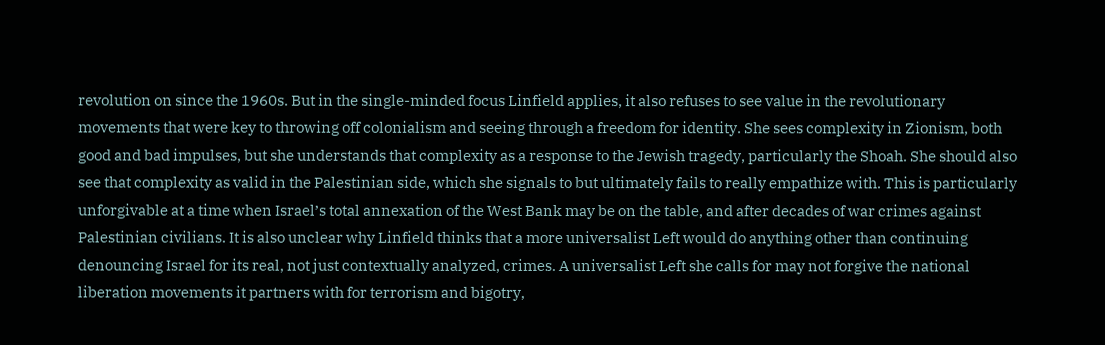revolution on since the 1960s. But in the single-minded focus Linfield applies, it also refuses to see value in the revolutionary movements that were key to throwing off colonialism and seeing through a freedom for identity. She sees complexity in Zionism, both good and bad impulses, but she understands that complexity as a response to the Jewish tragedy, particularly the Shoah. She should also see that complexity as valid in the Palestinian side, which she signals to but ultimately fails to really empathize with. This is particularly unforgivable at a time when Israel’s total annexation of the West Bank may be on the table, and after decades of war crimes against Palestinian civilians. It is also unclear why Linfield thinks that a more universalist Left would do anything other than continuing denouncing Israel for its real, not just contextually analyzed, crimes. A universalist Left she calls for may not forgive the national liberation movements it partners with for terrorism and bigotry,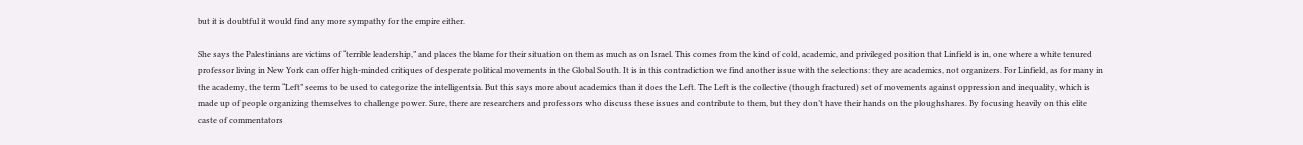but it is doubtful it would find any more sympathy for the empire either.

She says the Palestinians are victims of “terrible leadership,” and places the blame for their situation on them as much as on Israel. This comes from the kind of cold, academic, and privileged position that Linfield is in, one where a white tenured professor living in New York can offer high-minded critiques of desperate political movements in the Global South. It is in this contradiction we find another issue with the selections: they are academics, not organizers. For Linfield, as for many in the academy, the term “Left” seems to be used to categorize the intelligentsia. But this says more about academics than it does the Left. The Left is the collective (though fractured) set of movements against oppression and inequality, which is made up of people organizing themselves to challenge power. Sure, there are researchers and professors who discuss these issues and contribute to them, but they don’t have their hands on the ploughshares. By focusing heavily on this elite caste of commentators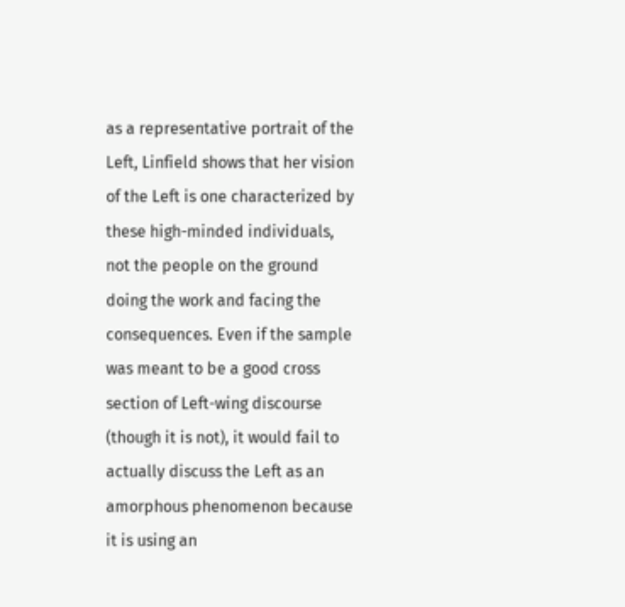as a representative portrait of the Left, Linfield shows that her vision of the Left is one characterized by these high-minded individuals, not the people on the ground doing the work and facing the consequences. Even if the sample was meant to be a good cross section of Left-wing discourse (though it is not), it would fail to actually discuss the Left as an amorphous phenomenon because it is using an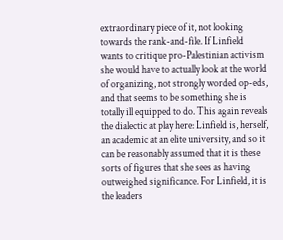extraordinary piece of it, not looking towards the rank-and-file. If Linfield wants to critique pro-Palestinian activism she would have to actually look at the world of organizing, not strongly worded op-eds, and that seems to be something she is totally ill equipped to do. This again reveals the dialectic at play here: Linfield is, herself, an academic at an elite university, and so it can be reasonably assumed that it is these sorts of figures that she sees as having outweighed significance. For Linfield, it is the leaders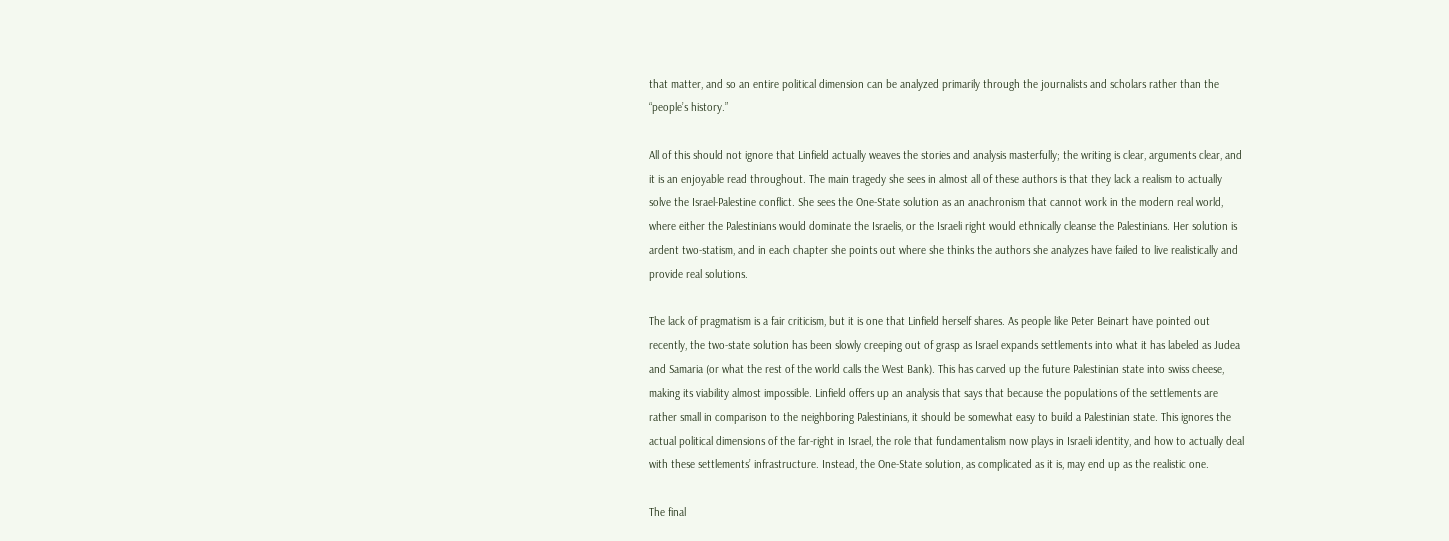that matter, and so an entire political dimension can be analyzed primarily through the journalists and scholars rather than the “people’s history.”

All of this should not ignore that Linfield actually weaves the stories and analysis masterfully; the writing is clear, arguments clear, and it is an enjoyable read throughout. The main tragedy she sees in almost all of these authors is that they lack a realism to actually solve the Israel-Palestine conflict. She sees the One-State solution as an anachronism that cannot work in the modern real world, where either the Palestinians would dominate the Israelis, or the Israeli right would ethnically cleanse the Palestinians. Her solution is ardent two-statism, and in each chapter she points out where she thinks the authors she analyzes have failed to live realistically and provide real solutions.

The lack of pragmatism is a fair criticism, but it is one that Linfield herself shares. As people like Peter Beinart have pointed out recently, the two-state solution has been slowly creeping out of grasp as Israel expands settlements into what it has labeled as Judea and Samaria (or what the rest of the world calls the West Bank). This has carved up the future Palestinian state into swiss cheese, making its viability almost impossible. Linfield offers up an analysis that says that because the populations of the settlements are rather small in comparison to the neighboring Palestinians, it should be somewhat easy to build a Palestinian state. This ignores the actual political dimensions of the far-right in Israel, the role that fundamentalism now plays in Israeli identity, and how to actually deal with these settlements’ infrastructure. Instead, the One-State solution, as complicated as it is, may end up as the realistic one.

The final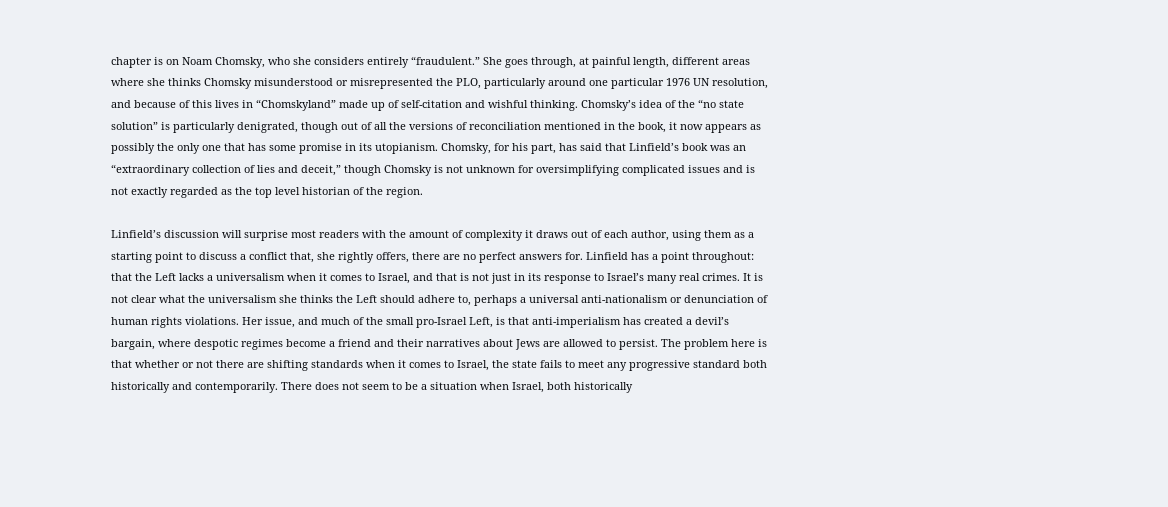chapter is on Noam Chomsky, who she considers entirely “fraudulent.” She goes through, at painful length, different areas where she thinks Chomsky misunderstood or misrepresented the PLO, particularly around one particular 1976 UN resolution, and because of this lives in “Chomskyland” made up of self-citation and wishful thinking. Chomsky’s idea of the “no state solution” is particularly denigrated, though out of all the versions of reconciliation mentioned in the book, it now appears as possibly the only one that has some promise in its utopianism. Chomsky, for his part, has said that Linfield’s book was an “extraordinary collection of lies and deceit,” though Chomsky is not unknown for oversimplifying complicated issues and is not exactly regarded as the top level historian of the region.

Linfield’s discussion will surprise most readers with the amount of complexity it draws out of each author, using them as a starting point to discuss a conflict that, she rightly offers, there are no perfect answers for. Linfield has a point throughout: that the Left lacks a universalism when it comes to Israel, and that is not just in its response to Israel’s many real crimes. It is not clear what the universalism she thinks the Left should adhere to, perhaps a universal anti-nationalism or denunciation of human rights violations. Her issue, and much of the small pro-Israel Left, is that anti-imperialism has created a devil’s bargain, where despotic regimes become a friend and their narratives about Jews are allowed to persist. The problem here is that whether or not there are shifting standards when it comes to Israel, the state fails to meet any progressive standard both historically and contemporarily. There does not seem to be a situation when Israel, both historically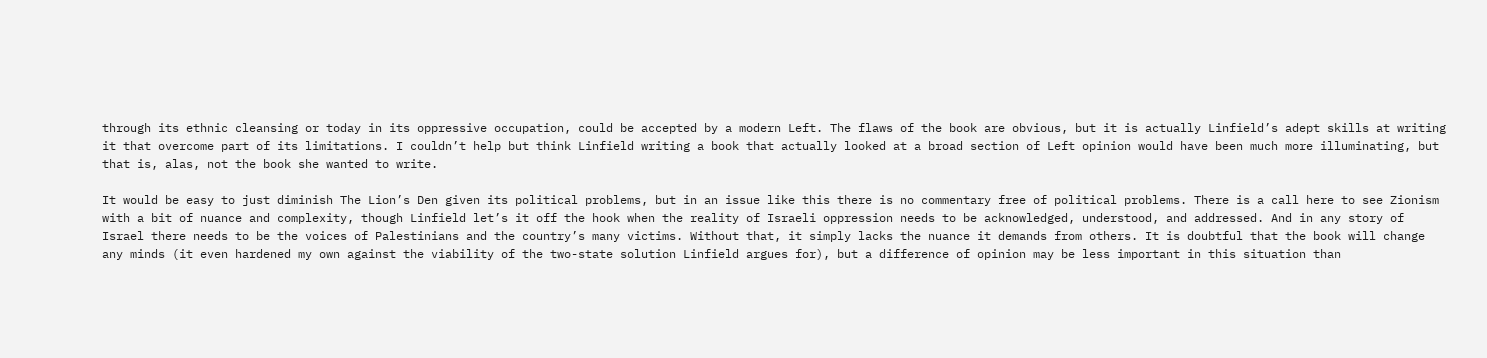through its ethnic cleansing or today in its oppressive occupation, could be accepted by a modern Left. The flaws of the book are obvious, but it is actually Linfield’s adept skills at writing it that overcome part of its limitations. I couldn’t help but think Linfield writing a book that actually looked at a broad section of Left opinion would have been much more illuminating, but that is, alas, not the book she wanted to write.

It would be easy to just diminish The Lion’s Den given its political problems, but in an issue like this there is no commentary free of political problems. There is a call here to see Zionism with a bit of nuance and complexity, though Linfield let’s it off the hook when the reality of Israeli oppression needs to be acknowledged, understood, and addressed. And in any story of Israel there needs to be the voices of Palestinians and the country’s many victims. Without that, it simply lacks the nuance it demands from others. It is doubtful that the book will change any minds (it even hardened my own against the viability of the two-state solution Linfield argues for), but a difference of opinion may be less important in this situation than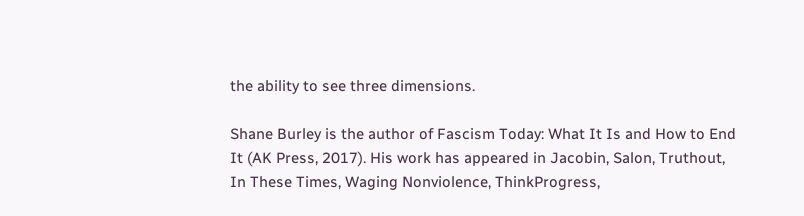the ability to see three dimensions.

Shane Burley is the author of Fascism Today: What It Is and How to End
It (AK Press, 2017). His work has appeared in Jacobin, Salon, Truthout, In These Times, Waging Nonviolence, ThinkProgress,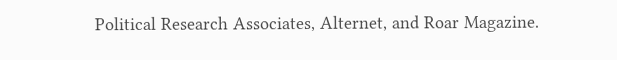Political Research Associates, Alternet, and Roar Magazine.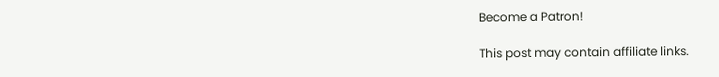Become a Patron!

This post may contain affiliate links.